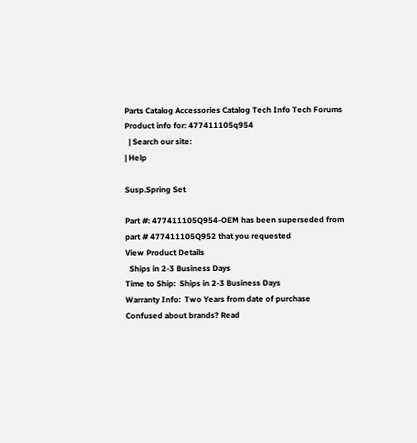Parts Catalog Accessories Catalog Tech Info Tech Forums
Product info for: 477411105q954
  | Search our site:
| Help

Susp.Spring Set

Part #: 477411105Q954-OEM has been superseded from part # 477411105Q952 that you requested
View Product Details
  Ships in 2-3 Business Days
Time to Ship:  Ships in 2-3 Business Days
Warranty Info:  Two Years from date of purchase
Confused about brands? Read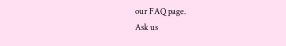our FAQ page.
Ask us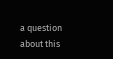a question about this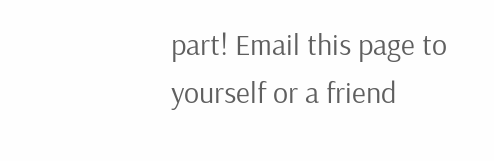part! Email this page to yourself or a friend